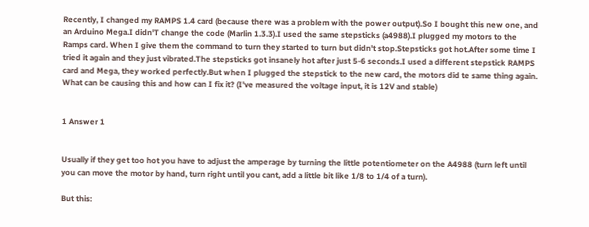Recently, I changed my RAMPS 1.4 card (because there was a problem with the power output).So I bought this new one, and an Arduino Mega.I didn'T change the code (Marlin 1.3.3).I used the same stepsticks (a4988).I plugged my motors to the Ramps card. When I give them the command to turn they started to turn but didn't stop.Stepsticks got hot.After some time I tried it again and they just vibrated.The stepsticks got insanely hot after just 5-6 seconds.I used a different stepstick RAMPS card and Mega, they worked perfectly.But when I plugged the stepstick to the new card, the motors did te same thing again. What can be causing this and how can I fix it? (I've measured the voltage input, it is 12V and stable)


1 Answer 1


Usually if they get too hot you have to adjust the amperage by turning the little potentiometer on the A4988 (turn left until you can move the motor by hand, turn right until you cant, add a little bit like 1/8 to 1/4 of a turn).

But this: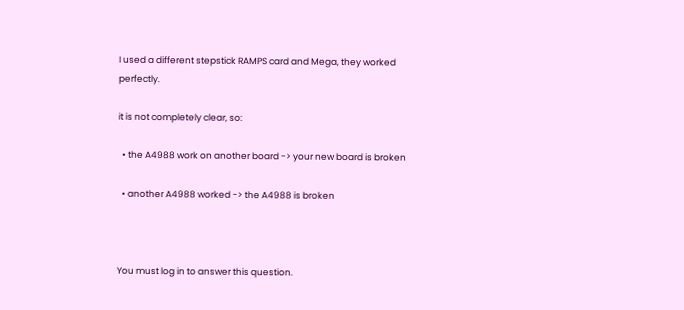I used a different stepstick RAMPS card and Mega, they worked perfectly.

it is not completely clear, so:

  • the A4988 work on another board -> your new board is broken

  • another A4988 worked -> the A4988 is broken



You must log in to answer this question.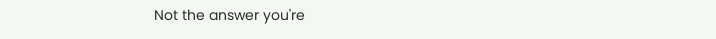Not the answer you're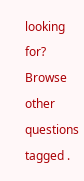looking for? Browse other questions tagged .